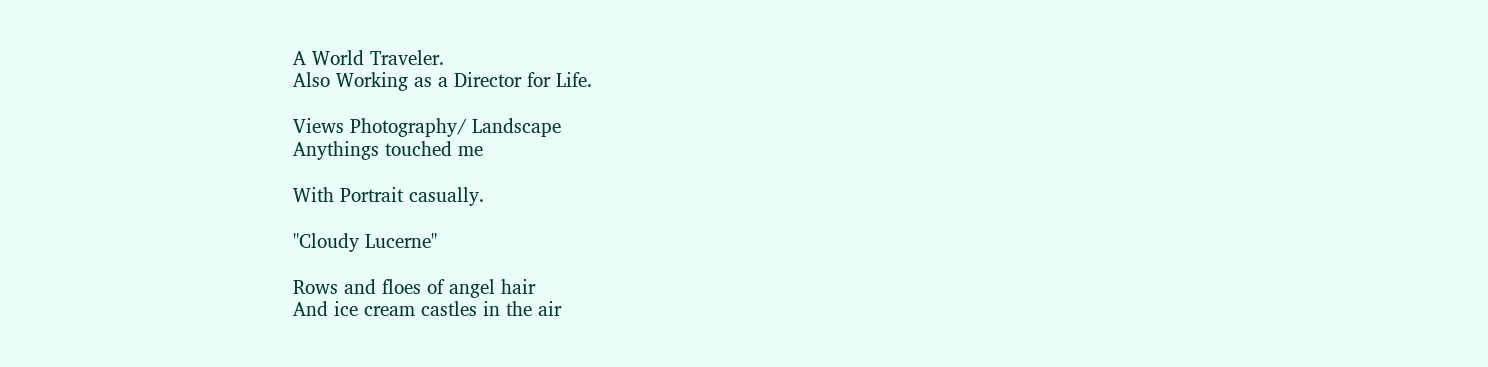A World Traveler.
Also Working as a Director for Life.

Views Photography/ Landscape
Anythings touched me

With Portrait casually.

"Cloudy Lucerne"

Rows and floes of angel hair
And ice cream castles in the air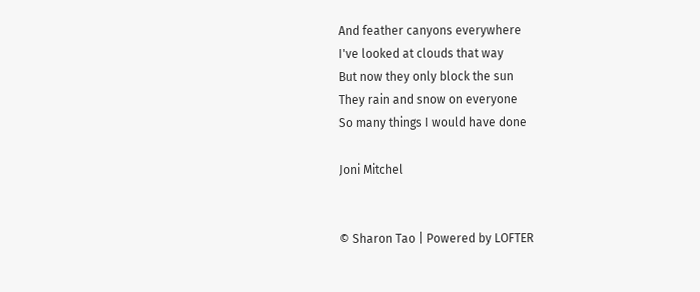And feather canyons everywhere
I've looked at clouds that way
But now they only block the sun
They rain and snow on everyone
So many things I would have done

Joni Mitchel


© Sharon Tao | Powered by LOFTER